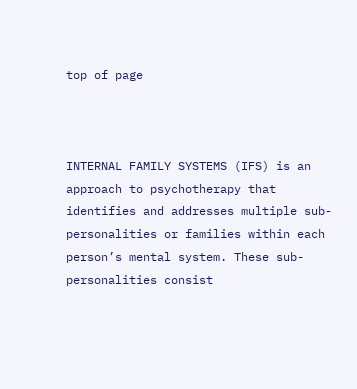top of page



INTERNAL FAMILY SYSTEMS (IFS) is an approach to psychotherapy that identifies and addresses multiple sub-personalities or families within each person’s mental system. These sub-personalities consist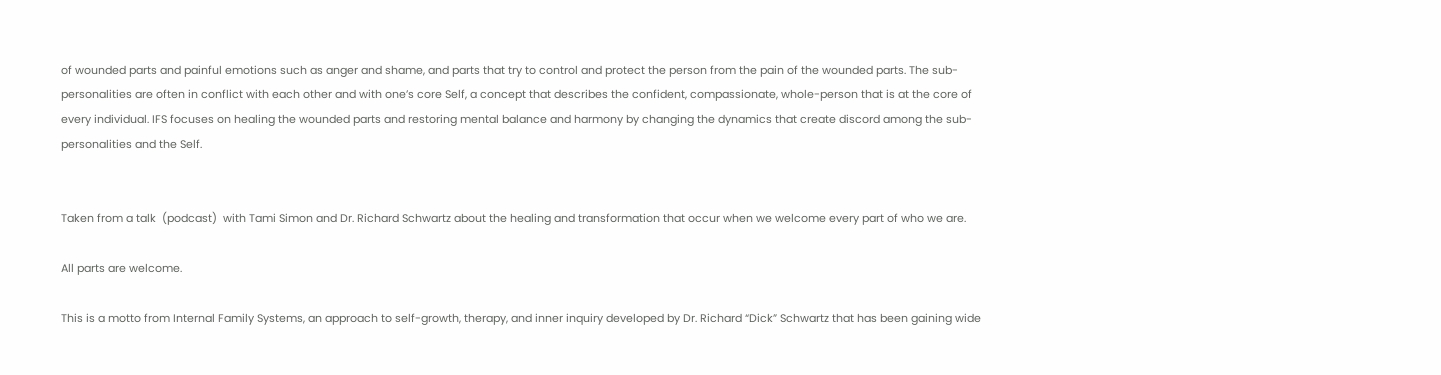of wounded parts and painful emotions such as anger and shame, and parts that try to control and protect the person from the pain of the wounded parts. The sub-personalities are often in conflict with each other and with one’s core Self, a concept that describes the confident, compassionate, whole-person that is at the core of every individual. IFS focuses on healing the wounded parts and restoring mental balance and harmony by changing the dynamics that create discord among the sub-personalities and the Self.


Taken from a talk  (podcast)  with Tami Simon and Dr. Richard Schwartz about the healing and transformation that occur when we welcome every part of who we are.

All parts are welcome.

This is a motto from Internal Family Systems, an approach to self-growth, therapy, and inner inquiry developed by Dr. Richard “Dick” Schwartz that has been gaining wide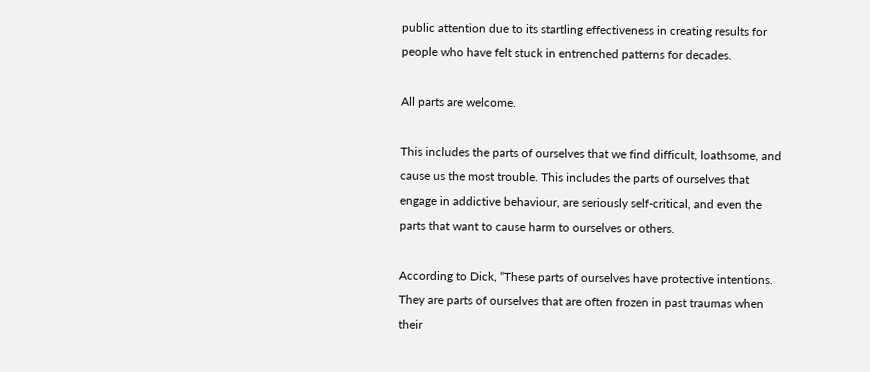public attention due to its startling effectiveness in creating results for people who have felt stuck in entrenched patterns for decades.

All parts are welcome.

This includes the parts of ourselves that we find difficult, loathsome, and cause us the most trouble. This includes the parts of ourselves that engage in addictive behaviour, are seriously self-critical, and even the parts that want to cause harm to ourselves or others.

According to Dick, “These parts of ourselves have protective intentions. They are parts of ourselves that are often frozen in past traumas when their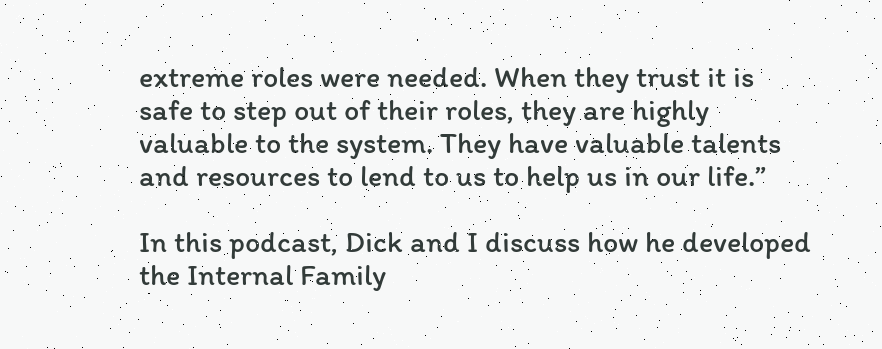extreme roles were needed. When they trust it is safe to step out of their roles, they are highly valuable to the system. They have valuable talents and resources to lend to us to help us in our life.”

In this podcast, Dick and I discuss how he developed the Internal Family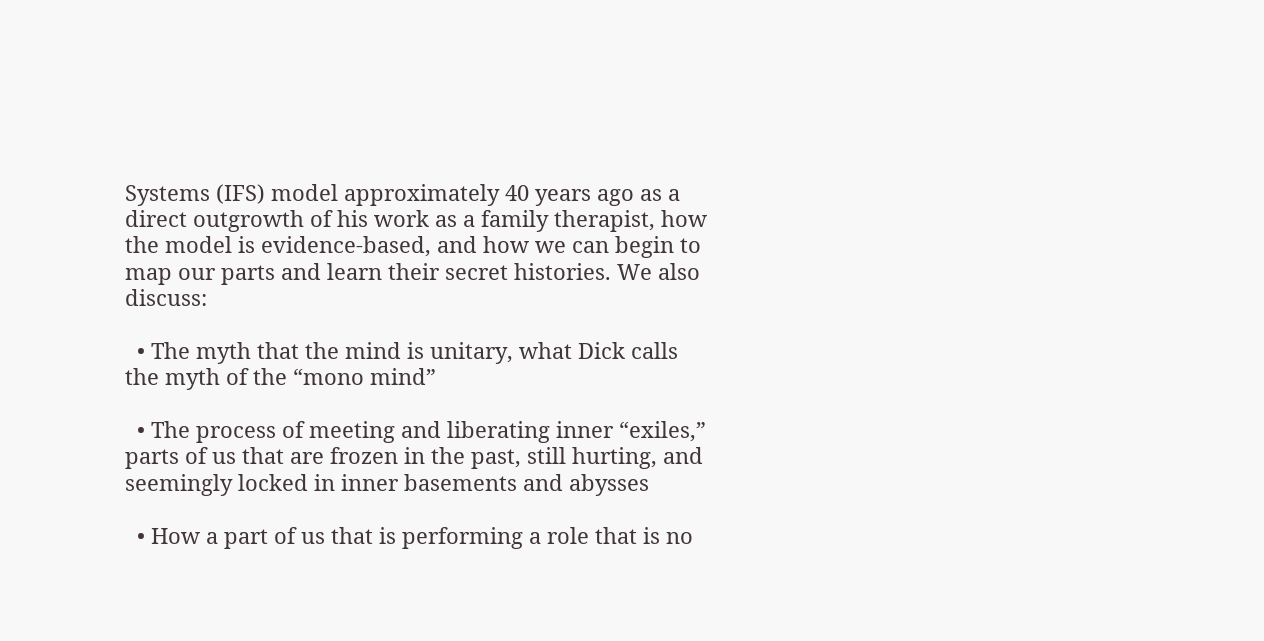Systems (IFS) model approximately 40 years ago as a direct outgrowth of his work as a family therapist, how the model is evidence-based, and how we can begin to map our parts and learn their secret histories. We also discuss:

  • The myth that the mind is unitary, what Dick calls the myth of the “mono mind”

  • The process of meeting and liberating inner “exiles,” parts of us that are frozen in the past, still hurting, and seemingly locked in inner basements and abysses

  • How a part of us that is performing a role that is no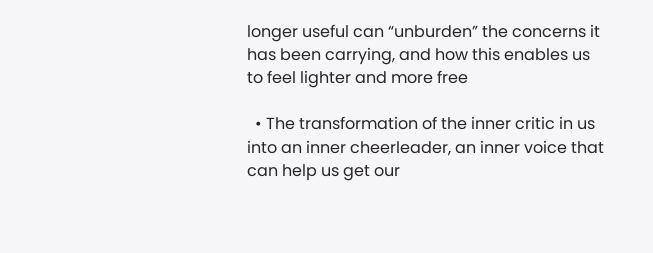longer useful can “unburden” the concerns it has been carrying, and how this enables us to feel lighter and more free

  • The transformation of the inner critic in us into an inner cheerleader, an inner voice that can help us get our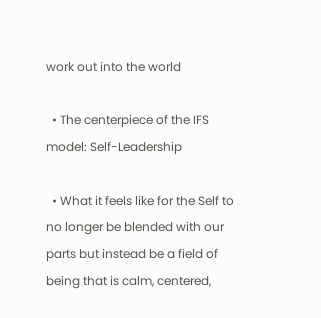work out into the world

  • The centerpiece of the IFS model: Self-Leadership

  • What it feels like for the Self to no longer be blended with our parts but instead be a field of being that is calm, centered,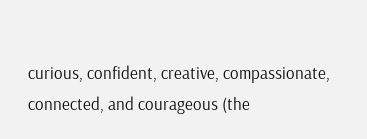curious, confident, creative, compassionate, connected, and courageous (the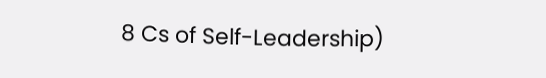8 Cs of Self-Leadership)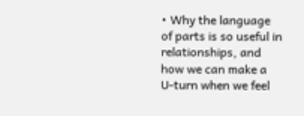• Why the language of parts is so useful in relationships, and how we can make a U-turn when we feel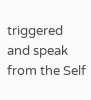triggered and speak from the Self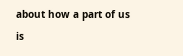about how a part of us is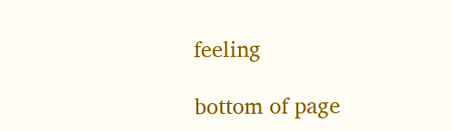feeling

bottom of page